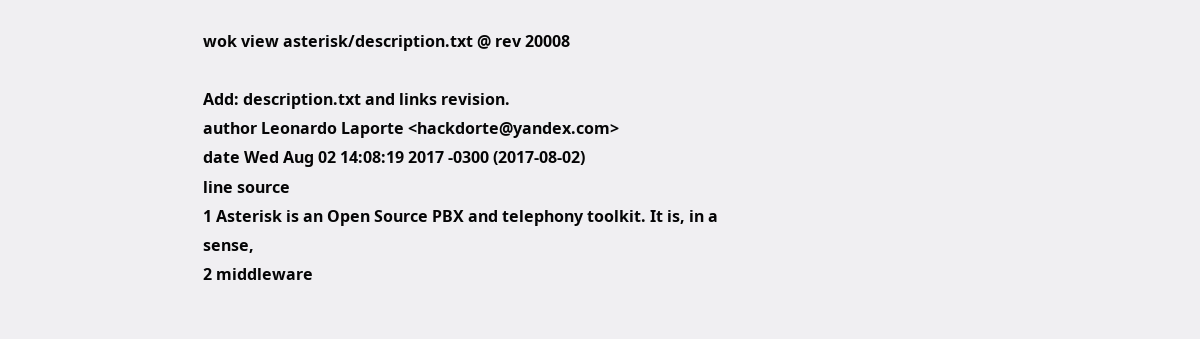wok view asterisk/description.txt @ rev 20008

Add: description.txt and links revision.
author Leonardo Laporte <hackdorte@yandex.com>
date Wed Aug 02 14:08:19 2017 -0300 (2017-08-02)
line source
1 Asterisk is an Open Source PBX and telephony toolkit. It is, in a sense,
2 middleware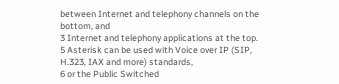between Internet and telephony channels on the bottom, and
3 Internet and telephony applications at the top.
5 Asterisk can be used with Voice over IP (SIP, H.323, IAX and more) standards,
6 or the Public Switched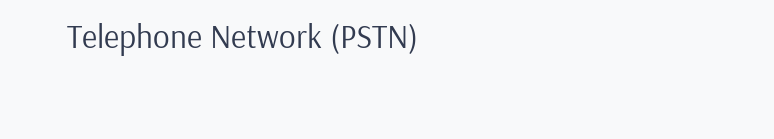Telephone Network (PSTN)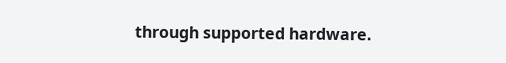through supported hardware.